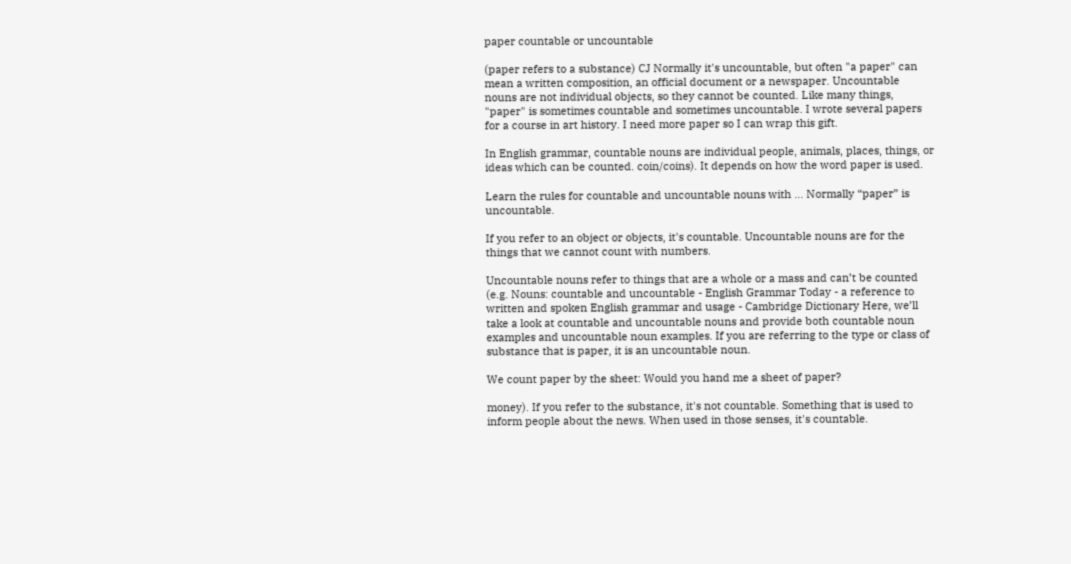paper countable or uncountable

(paper refers to a substance) CJ Normally it's uncountable, but often "a paper" can mean a written composition, an official document or a newspaper. Uncountable nouns are not individual objects, so they cannot be counted. Like many things, "paper" is sometimes countable and sometimes uncountable. I wrote several papers for a course in art history. I need more paper so I can wrap this gift.

In English grammar, countable nouns are individual people, animals, places, things, or ideas which can be counted. coin/coins). It depends on how the word paper is used.

Learn the rules for countable and uncountable nouns with … Normally “paper” is uncountable.

If you refer to an object or objects, it's countable. Uncountable nouns are for the things that we cannot count with numbers.

Uncountable nouns refer to things that are a whole or a mass and can’t be counted (e.g. Nouns: countable and uncountable - English Grammar Today - a reference to written and spoken English grammar and usage - Cambridge Dictionary Here, we’ll take a look at countable and uncountable nouns and provide both countable noun examples and uncountable noun examples. If you are referring to the type or class of substance that is paper, it is an uncountable noun.

We count paper by the sheet: Would you hand me a sheet of paper?

money). If you refer to the substance, it's not countable. Something that is used to inform people about the news. When used in those senses, it's countable.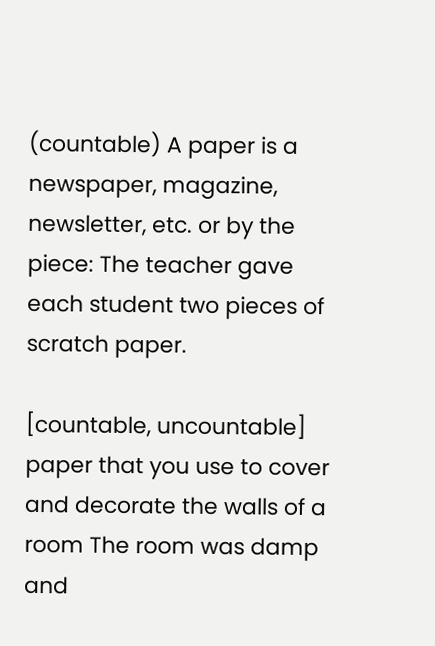(countable) A paper is a newspaper, magazine, newsletter, etc. or by the piece: The teacher gave each student two pieces of scratch paper.

[countable, uncountable] paper that you use to cover and decorate the walls of a room The room was damp and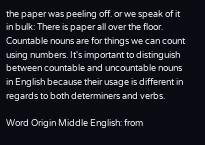the paper was peeling off. or we speak of it in bulk: There is paper all over the floor. Countable nouns are for things we can count using numbers. It's important to distinguish between countable and uncountable nouns in English because their usage is different in regards to both determiners and verbs.

Word Origin Middle English: from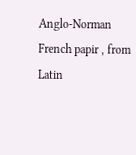Anglo-Norman French papir , from Latin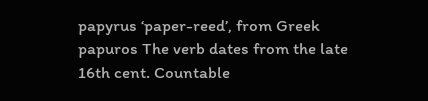papyrus ‘paper-reed’, from Greek papuros The verb dates from the late 16th cent. Countable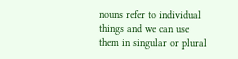nouns refer to individual things and we can use them in singular or plural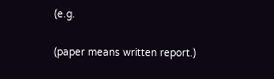(e.g.

(paper means written report.)